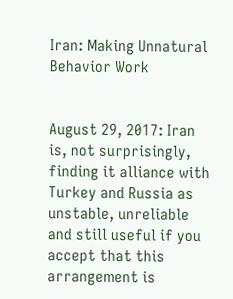Iran: Making Unnatural Behavior Work


August 29, 2017: Iran is, not surprisingly, finding it alliance with Turkey and Russia as unstable, unreliable and still useful if you accept that this arrangement is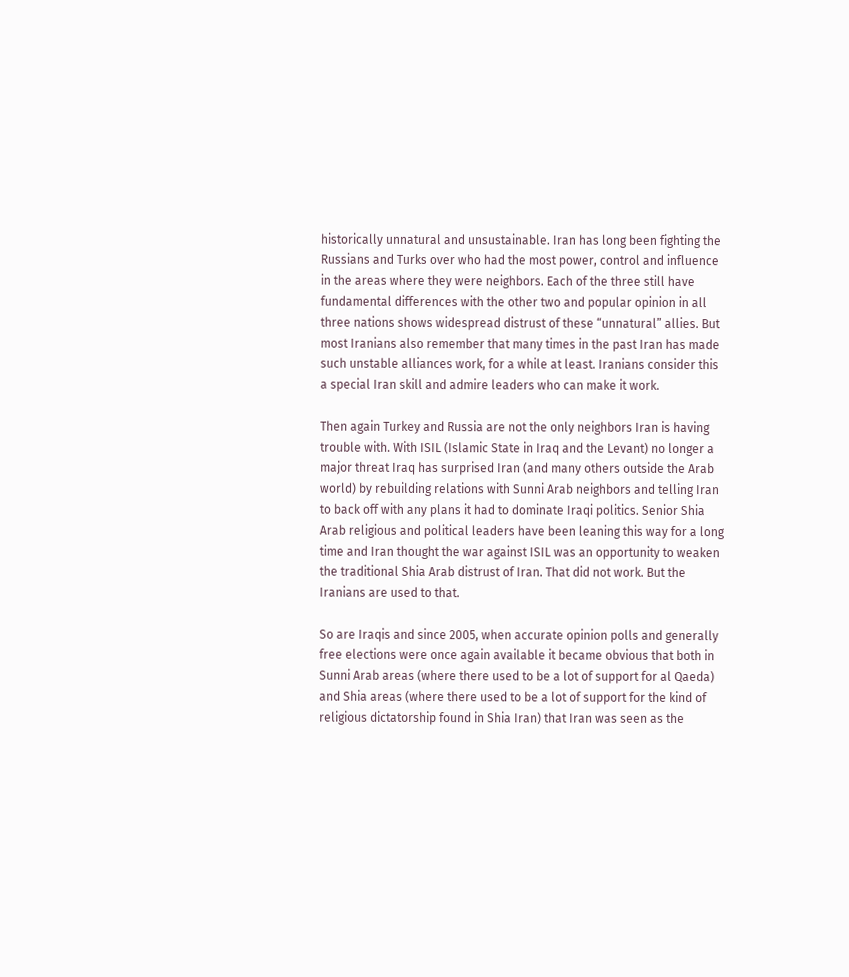historically unnatural and unsustainable. Iran has long been fighting the Russians and Turks over who had the most power, control and influence in the areas where they were neighbors. Each of the three still have fundamental differences with the other two and popular opinion in all three nations shows widespread distrust of these “unnatural” allies. But most Iranians also remember that many times in the past Iran has made such unstable alliances work, for a while at least. Iranians consider this a special Iran skill and admire leaders who can make it work.

Then again Turkey and Russia are not the only neighbors Iran is having trouble with. With ISIL (Islamic State in Iraq and the Levant) no longer a major threat Iraq has surprised Iran (and many others outside the Arab world) by rebuilding relations with Sunni Arab neighbors and telling Iran to back off with any plans it had to dominate Iraqi politics. Senior Shia Arab religious and political leaders have been leaning this way for a long time and Iran thought the war against ISIL was an opportunity to weaken the traditional Shia Arab distrust of Iran. That did not work. But the Iranians are used to that.

So are Iraqis and since 2005, when accurate opinion polls and generally free elections were once again available it became obvious that both in Sunni Arab areas (where there used to be a lot of support for al Qaeda) and Shia areas (where there used to be a lot of support for the kind of religious dictatorship found in Shia Iran) that Iran was seen as the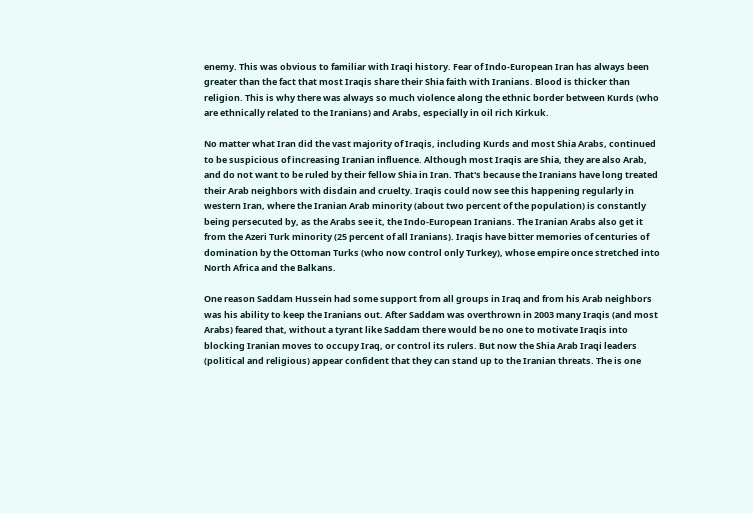enemy. This was obvious to familiar with Iraqi history. Fear of Indo-European Iran has always been greater than the fact that most Iraqis share their Shia faith with Iranians. Blood is thicker than religion. This is why there was always so much violence along the ethnic border between Kurds (who are ethnically related to the Iranians) and Arabs, especially in oil rich Kirkuk.

No matter what Iran did the vast majority of Iraqis, including Kurds and most Shia Arabs, continued to be suspicious of increasing Iranian influence. Although most Iraqis are Shia, they are also Arab, and do not want to be ruled by their fellow Shia in Iran. That's because the Iranians have long treated their Arab neighbors with disdain and cruelty. Iraqis could now see this happening regularly in western Iran, where the Iranian Arab minority (about two percent of the population) is constantly being persecuted by, as the Arabs see it, the Indo-European Iranians. The Iranian Arabs also get it from the Azeri Turk minority (25 percent of all Iranians). Iraqis have bitter memories of centuries of domination by the Ottoman Turks (who now control only Turkey), whose empire once stretched into North Africa and the Balkans.

One reason Saddam Hussein had some support from all groups in Iraq and from his Arab neighbors was his ability to keep the Iranians out. After Saddam was overthrown in 2003 many Iraqis (and most Arabs) feared that, without a tyrant like Saddam there would be no one to motivate Iraqis into blocking Iranian moves to occupy Iraq, or control its rulers. But now the Shia Arab Iraqi leaders (political and religious) appear confident that they can stand up to the Iranian threats. The is one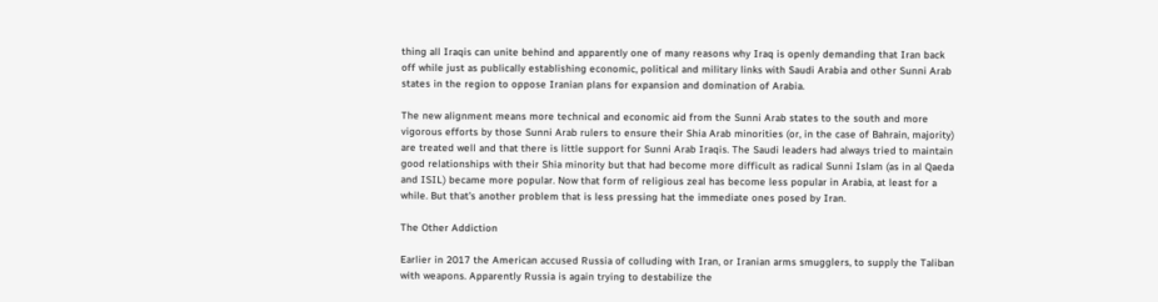thing all Iraqis can unite behind and apparently one of many reasons why Iraq is openly demanding that Iran back off while just as publically establishing economic, political and military links with Saudi Arabia and other Sunni Arab states in the region to oppose Iranian plans for expansion and domination of Arabia.

The new alignment means more technical and economic aid from the Sunni Arab states to the south and more vigorous efforts by those Sunni Arab rulers to ensure their Shia Arab minorities (or, in the case of Bahrain, majority) are treated well and that there is little support for Sunni Arab Iraqis. The Saudi leaders had always tried to maintain good relationships with their Shia minority but that had become more difficult as radical Sunni Islam (as in al Qaeda and ISIL) became more popular. Now that form of religious zeal has become less popular in Arabia, at least for a while. But that’s another problem that is less pressing hat the immediate ones posed by Iran.

The Other Addiction

Earlier in 2017 the American accused Russia of colluding with Iran, or Iranian arms smugglers, to supply the Taliban with weapons. Apparently Russia is again trying to destabilize the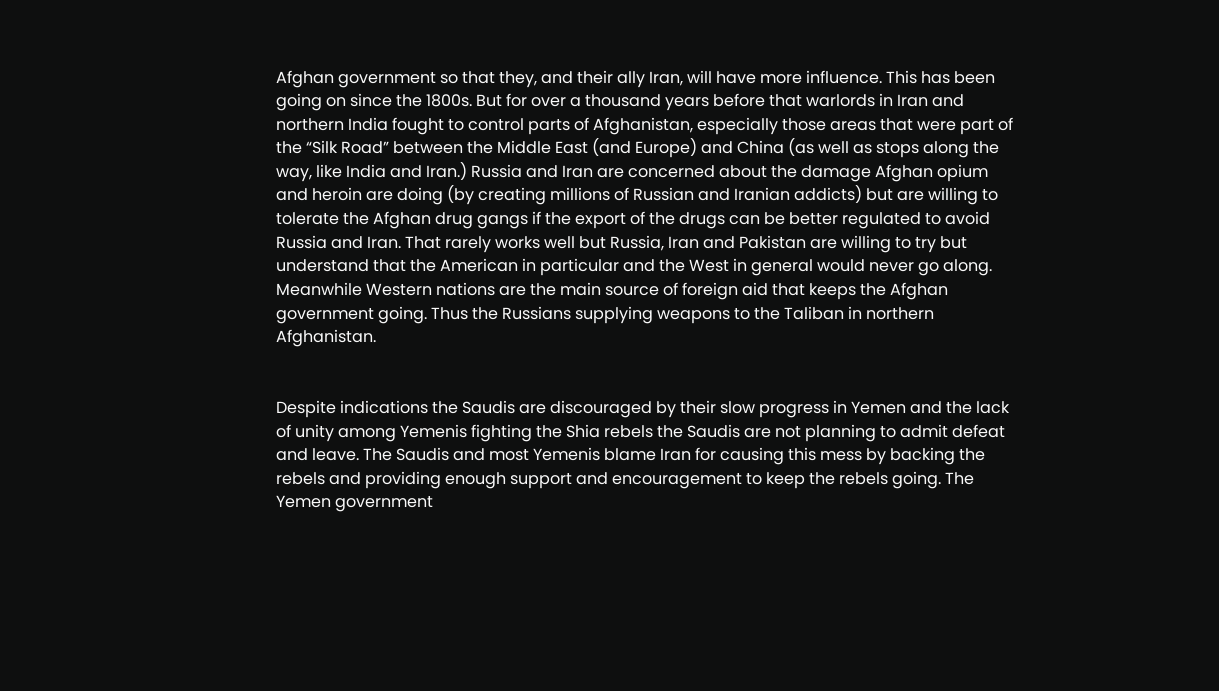Afghan government so that they, and their ally Iran, will have more influence. This has been going on since the 1800s. But for over a thousand years before that warlords in Iran and northern India fought to control parts of Afghanistan, especially those areas that were part of the “Silk Road” between the Middle East (and Europe) and China (as well as stops along the way, like India and Iran.) Russia and Iran are concerned about the damage Afghan opium and heroin are doing (by creating millions of Russian and Iranian addicts) but are willing to tolerate the Afghan drug gangs if the export of the drugs can be better regulated to avoid Russia and Iran. That rarely works well but Russia, Iran and Pakistan are willing to try but understand that the American in particular and the West in general would never go along. Meanwhile Western nations are the main source of foreign aid that keeps the Afghan government going. Thus the Russians supplying weapons to the Taliban in northern Afghanistan.


Despite indications the Saudis are discouraged by their slow progress in Yemen and the lack of unity among Yemenis fighting the Shia rebels the Saudis are not planning to admit defeat and leave. The Saudis and most Yemenis blame Iran for causing this mess by backing the rebels and providing enough support and encouragement to keep the rebels going. The Yemen government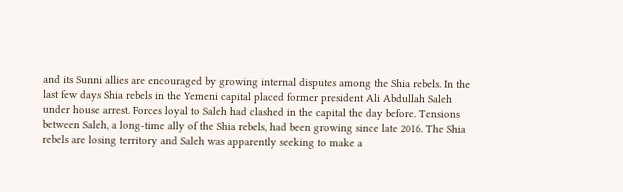and its Sunni allies are encouraged by growing internal disputes among the Shia rebels. In the last few days Shia rebels in the Yemeni capital placed former president Ali Abdullah Saleh under house arrest. Forces loyal to Saleh had clashed in the capital the day before. Tensions between Saleh, a long-time ally of the Shia rebels, had been growing since late 2016. The Shia rebels are losing territory and Saleh was apparently seeking to make a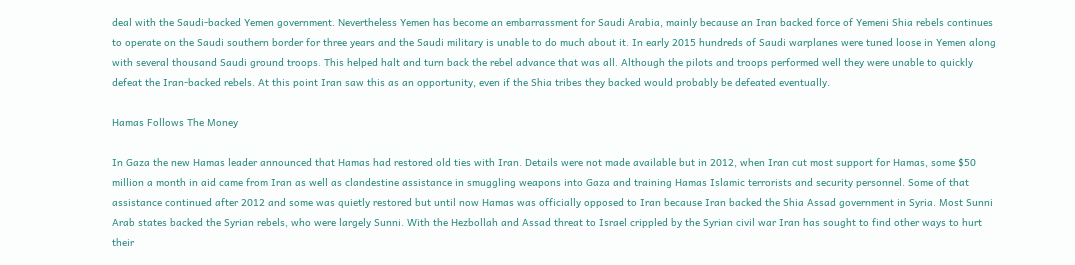deal with the Saudi-backed Yemen government. Nevertheless Yemen has become an embarrassment for Saudi Arabia, mainly because an Iran backed force of Yemeni Shia rebels continues to operate on the Saudi southern border for three years and the Saudi military is unable to do much about it. In early 2015 hundreds of Saudi warplanes were tuned loose in Yemen along with several thousand Saudi ground troops. This helped halt and turn back the rebel advance that was all. Although the pilots and troops performed well they were unable to quickly defeat the Iran-backed rebels. At this point Iran saw this as an opportunity, even if the Shia tribes they backed would probably be defeated eventually.

Hamas Follows The Money

In Gaza the new Hamas leader announced that Hamas had restored old ties with Iran. Details were not made available but in 2012, when Iran cut most support for Hamas, some $50 million a month in aid came from Iran as well as clandestine assistance in smuggling weapons into Gaza and training Hamas Islamic terrorists and security personnel. Some of that assistance continued after 2012 and some was quietly restored but until now Hamas was officially opposed to Iran because Iran backed the Shia Assad government in Syria. Most Sunni Arab states backed the Syrian rebels, who were largely Sunni. With the Hezbollah and Assad threat to Israel crippled by the Syrian civil war Iran has sought to find other ways to hurt their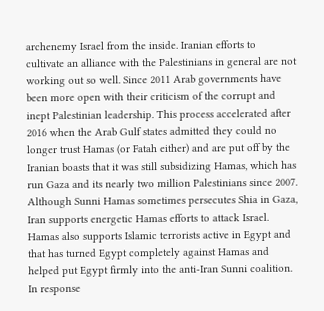archenemy Israel from the inside. Iranian efforts to cultivate an alliance with the Palestinians in general are not working out so well. Since 2011 Arab governments have been more open with their criticism of the corrupt and inept Palestinian leadership. This process accelerated after 2016 when the Arab Gulf states admitted they could no longer trust Hamas (or Fatah either) and are put off by the Iranian boasts that it was still subsidizing Hamas, which has run Gaza and its nearly two million Palestinians since 2007. Although Sunni Hamas sometimes persecutes Shia in Gaza, Iran supports energetic Hamas efforts to attack Israel. Hamas also supports Islamic terrorists active in Egypt and that has turned Egypt completely against Hamas and helped put Egypt firmly into the anti-Iran Sunni coalition. In response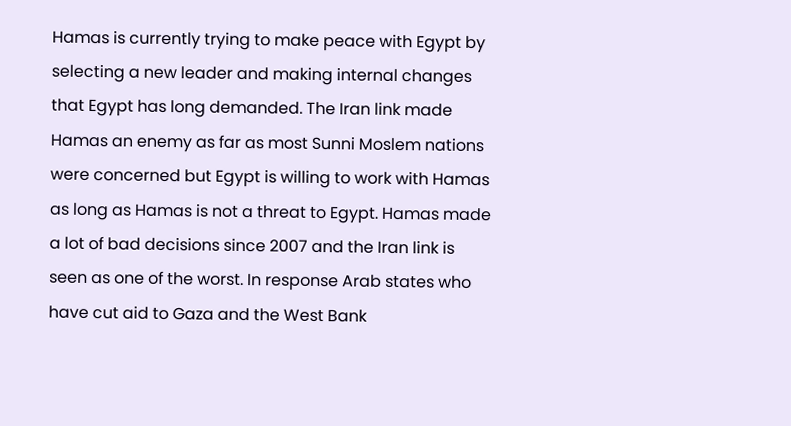Hamas is currently trying to make peace with Egypt by selecting a new leader and making internal changes that Egypt has long demanded. The Iran link made Hamas an enemy as far as most Sunni Moslem nations were concerned but Egypt is willing to work with Hamas as long as Hamas is not a threat to Egypt. Hamas made a lot of bad decisions since 2007 and the Iran link is seen as one of the worst. In response Arab states who have cut aid to Gaza and the West Bank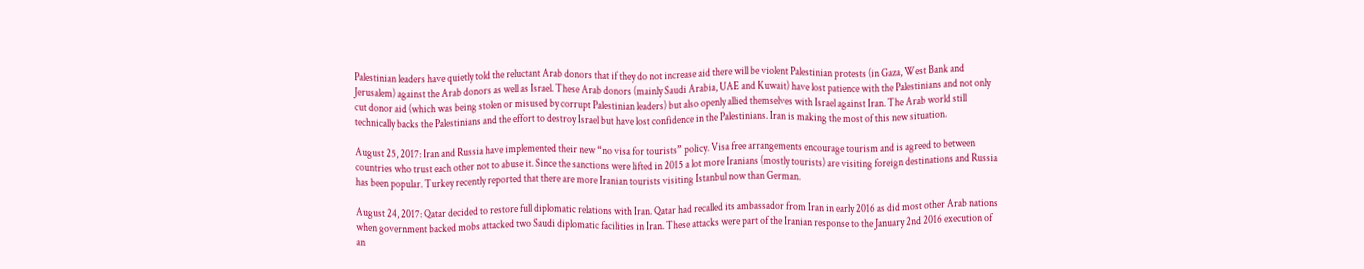Palestinian leaders have quietly told the reluctant Arab donors that if they do not increase aid there will be violent Palestinian protests (in Gaza, West Bank and Jerusalem) against the Arab donors as well as Israel. These Arab donors (mainly Saudi Arabia, UAE and Kuwait) have lost patience with the Palestinians and not only cut donor aid (which was being stolen or misused by corrupt Palestinian leaders) but also openly allied themselves with Israel against Iran. The Arab world still technically backs the Palestinians and the effort to destroy Israel but have lost confidence in the Palestinians. Iran is making the most of this new situation.

August 25, 2017: Iran and Russia have implemented their new “no visa for tourists” policy. Visa free arrangements encourage tourism and is agreed to between countries who trust each other not to abuse it. Since the sanctions were lifted in 2015 a lot more Iranians (mostly tourists) are visiting foreign destinations and Russia has been popular. Turkey recently reported that there are more Iranian tourists visiting Istanbul now than German.

August 24, 2017: Qatar decided to restore full diplomatic relations with Iran. Qatar had recalled its ambassador from Iran in early 2016 as did most other Arab nations when government backed mobs attacked two Saudi diplomatic facilities in Iran. These attacks were part of the Iranian response to the January 2nd 2016 execution of an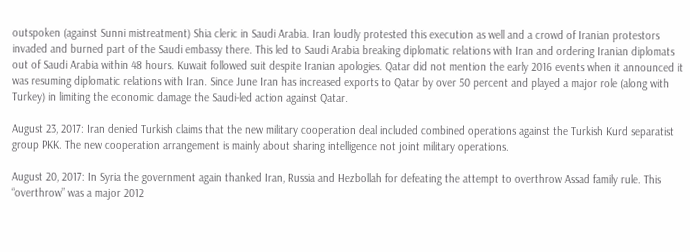outspoken (against Sunni mistreatment) Shia cleric in Saudi Arabia. Iran loudly protested this execution as well and a crowd of Iranian protestors invaded and burned part of the Saudi embassy there. This led to Saudi Arabia breaking diplomatic relations with Iran and ordering Iranian diplomats out of Saudi Arabia within 48 hours. Kuwait followed suit despite Iranian apologies. Qatar did not mention the early 2016 events when it announced it was resuming diplomatic relations with Iran. Since June Iran has increased exports to Qatar by over 50 percent and played a major role (along with Turkey) in limiting the economic damage the Saudi-led action against Qatar.

August 23, 2017: Iran denied Turkish claims that the new military cooperation deal included combined operations against the Turkish Kurd separatist group PKK. The new cooperation arrangement is mainly about sharing intelligence not joint military operations.

August 20, 2017: In Syria the government again thanked Iran, Russia and Hezbollah for defeating the attempt to overthrow Assad family rule. This “overthrow” was a major 2012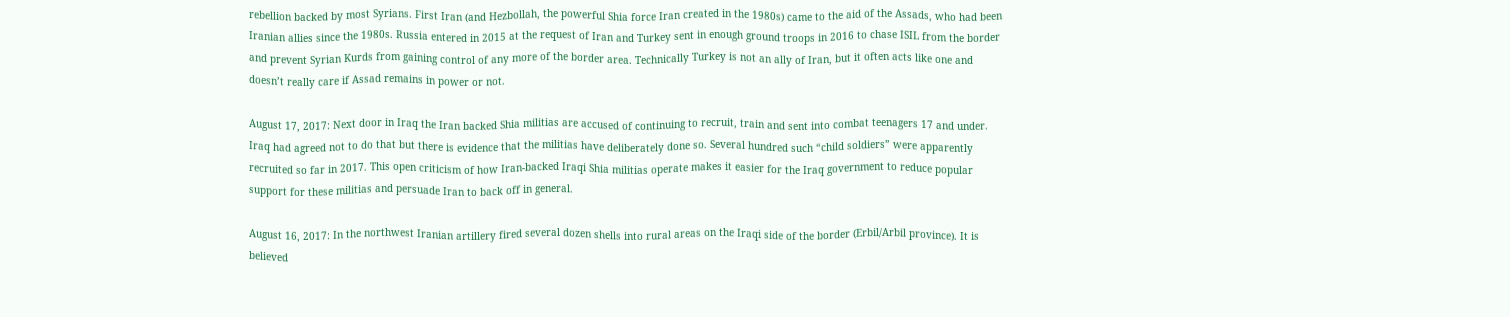rebellion backed by most Syrians. First Iran (and Hezbollah, the powerful Shia force Iran created in the 1980s) came to the aid of the Assads, who had been Iranian allies since the 1980s. Russia entered in 2015 at the request of Iran and Turkey sent in enough ground troops in 2016 to chase ISIL from the border and prevent Syrian Kurds from gaining control of any more of the border area. Technically Turkey is not an ally of Iran, but it often acts like one and doesn’t really care if Assad remains in power or not.

August 17, 2017: Next door in Iraq the Iran backed Shia militias are accused of continuing to recruit, train and sent into combat teenagers 17 and under. Iraq had agreed not to do that but there is evidence that the militias have deliberately done so. Several hundred such “child soldiers” were apparently recruited so far in 2017. This open criticism of how Iran-backed Iraqi Shia militias operate makes it easier for the Iraq government to reduce popular support for these militias and persuade Iran to back off in general.

August 16, 2017: In the northwest Iranian artillery fired several dozen shells into rural areas on the Iraqi side of the border (Erbil/Arbil province). It is believed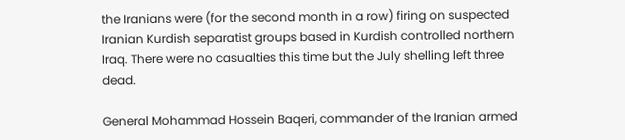the Iranians were (for the second month in a row) firing on suspected Iranian Kurdish separatist groups based in Kurdish controlled northern Iraq. There were no casualties this time but the July shelling left three dead.

General Mohammad Hossein Baqeri, commander of the Iranian armed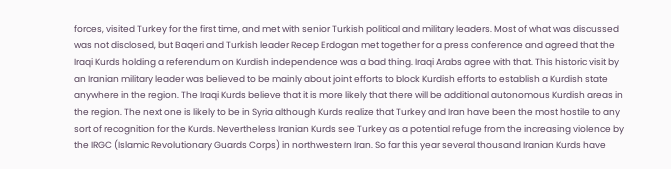forces, visited Turkey for the first time, and met with senior Turkish political and military leaders. Most of what was discussed was not disclosed, but Baqeri and Turkish leader Recep Erdogan met together for a press conference and agreed that the Iraqi Kurds holding a referendum on Kurdish independence was a bad thing. Iraqi Arabs agree with that. This historic visit by an Iranian military leader was believed to be mainly about joint efforts to block Kurdish efforts to establish a Kurdish state anywhere in the region. The Iraqi Kurds believe that it is more likely that there will be additional autonomous Kurdish areas in the region. The next one is likely to be in Syria although Kurds realize that Turkey and Iran have been the most hostile to any sort of recognition for the Kurds. Nevertheless Iranian Kurds see Turkey as a potential refuge from the increasing violence by the IRGC (Islamic Revolutionary Guards Corps) in northwestern Iran. So far this year several thousand Iranian Kurds have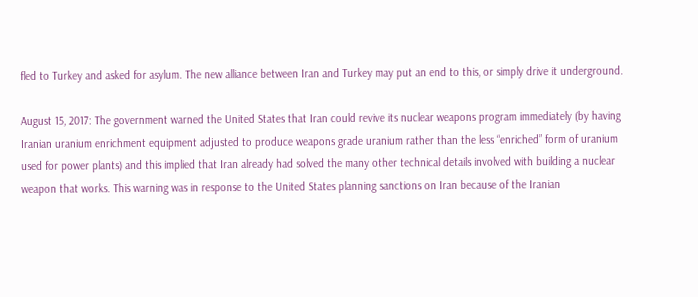fled to Turkey and asked for asylum. The new alliance between Iran and Turkey may put an end to this, or simply drive it underground.

August 15, 2017: The government warned the United States that Iran could revive its nuclear weapons program immediately (by having Iranian uranium enrichment equipment adjusted to produce weapons grade uranium rather than the less “enriched” form of uranium used for power plants) and this implied that Iran already had solved the many other technical details involved with building a nuclear weapon that works. This warning was in response to the United States planning sanctions on Iran because of the Iranian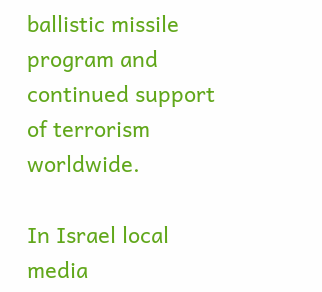ballistic missile program and continued support of terrorism worldwide.

In Israel local media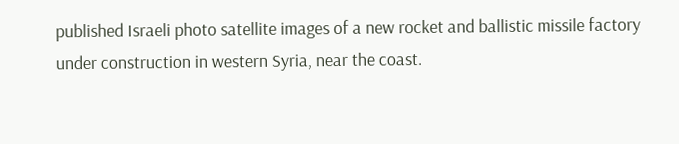published Israeli photo satellite images of a new rocket and ballistic missile factory under construction in western Syria, near the coast.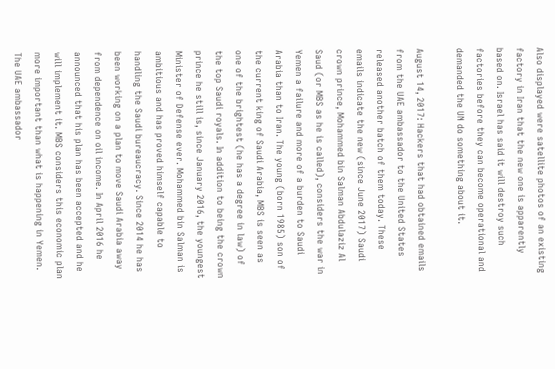Also displayed were satellite photos of an existing factory in Iran that the new one is apparently based on. Israel has said it will destroy such factories before they can become operational and demanded the UN do something about it.

August 14, 2017: Hackers that had obtained emails from the UAE ambassador to the United States released another batch of them today. These emails indicate the new (since June 2017) Saudi crown prince, Mohammed bin Salman Abdulaziz Al Saud (or MBS as he is called), considers the war in Yemen a failure and more of a burden to Saudi Arabia than to Iran. The young (born 1985) son of the current king of Saudi Arabia, MBS is seen as one of the brightest (he has a degree in law) of the top Saudi royals. In addition to being the crown prince he still is, since January 2016, the youngest Minister of Defense ever. Mohammed bin Salman is ambitious and has proved himself capable to handling the Saudi bureaucracy. Since 2014 he has been working on a plan to move Saudi Arabia away from dependence on oil income. In April 2016 he announced that his plan has been accepted and he will implement it. MBS considers this economic plan more important than what is happening in Yemen. The UAE ambassador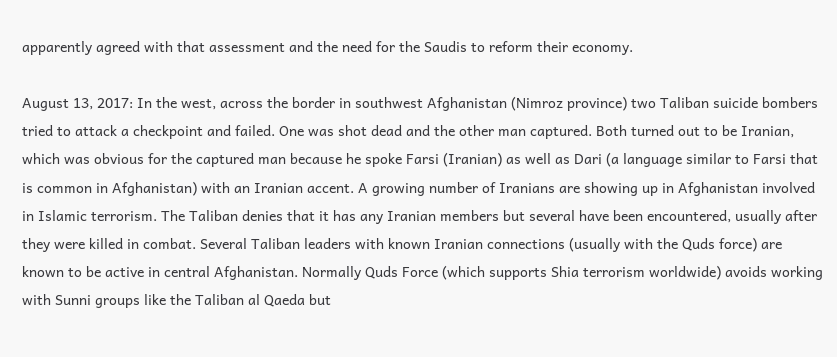apparently agreed with that assessment and the need for the Saudis to reform their economy.

August 13, 2017: In the west, across the border in southwest Afghanistan (Nimroz province) two Taliban suicide bombers tried to attack a checkpoint and failed. One was shot dead and the other man captured. Both turned out to be Iranian, which was obvious for the captured man because he spoke Farsi (Iranian) as well as Dari (a language similar to Farsi that is common in Afghanistan) with an Iranian accent. A growing number of Iranians are showing up in Afghanistan involved in Islamic terrorism. The Taliban denies that it has any Iranian members but several have been encountered, usually after they were killed in combat. Several Taliban leaders with known Iranian connections (usually with the Quds force) are known to be active in central Afghanistan. Normally Quds Force (which supports Shia terrorism worldwide) avoids working with Sunni groups like the Taliban al Qaeda but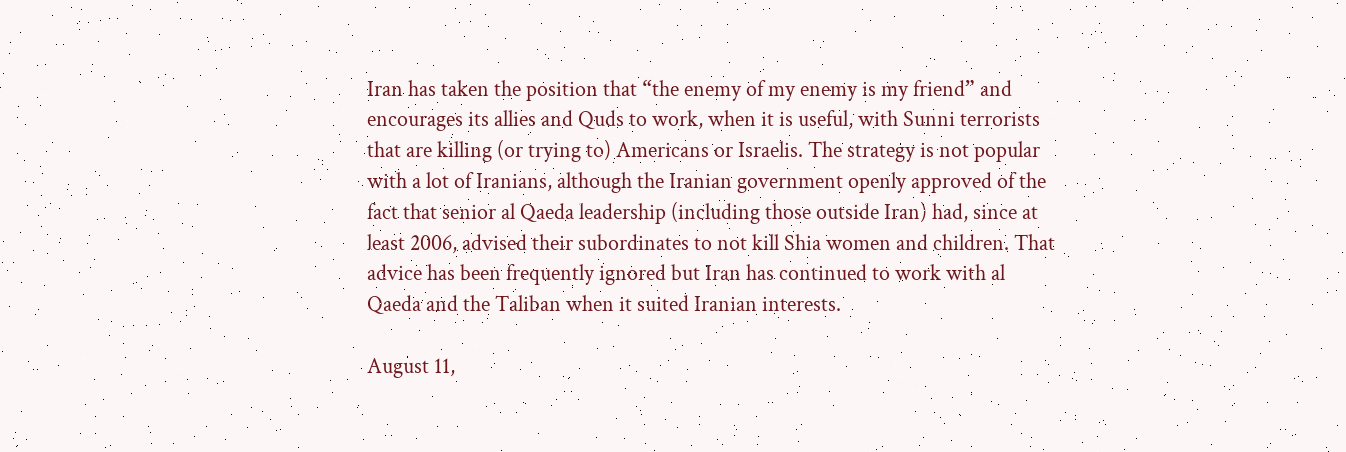Iran has taken the position that “the enemy of my enemy is my friend” and encourages its allies and Quds to work, when it is useful, with Sunni terrorists that are killing (or trying to) Americans or Israelis. The strategy is not popular with a lot of Iranians, although the Iranian government openly approved of the fact that senior al Qaeda leadership (including those outside Iran) had, since at least 2006, advised their subordinates to not kill Shia women and children. That advice has been frequently ignored but Iran has continued to work with al Qaeda and the Taliban when it suited Iranian interests.

August 11,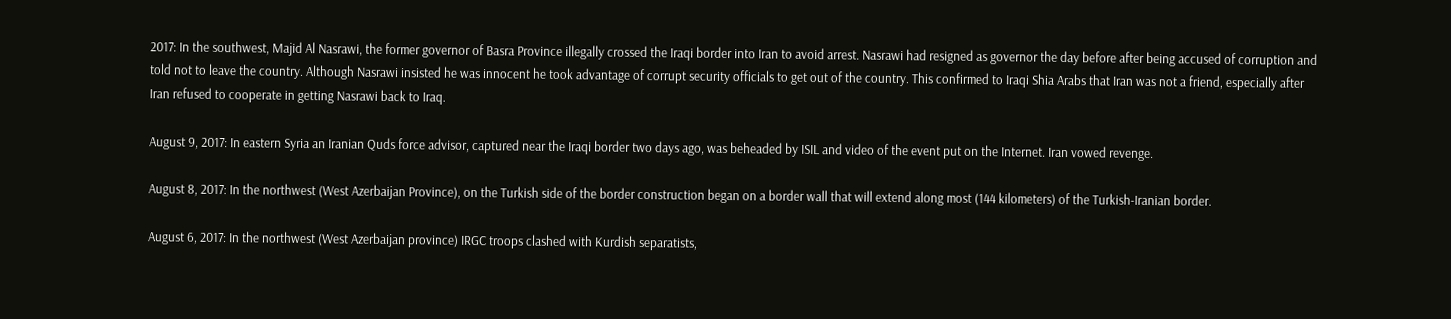2017: In the southwest, Majid Al Nasrawi, the former governor of Basra Province illegally crossed the Iraqi border into Iran to avoid arrest. Nasrawi had resigned as governor the day before after being accused of corruption and told not to leave the country. Although Nasrawi insisted he was innocent he took advantage of corrupt security officials to get out of the country. This confirmed to Iraqi Shia Arabs that Iran was not a friend, especially after Iran refused to cooperate in getting Nasrawi back to Iraq.

August 9, 2017: In eastern Syria an Iranian Quds force advisor, captured near the Iraqi border two days ago, was beheaded by ISIL and video of the event put on the Internet. Iran vowed revenge.

August 8, 2017: In the northwest (West Azerbaijan Province), on the Turkish side of the border construction began on a border wall that will extend along most (144 kilometers) of the Turkish-Iranian border.

August 6, 2017: In the northwest (West Azerbaijan province) IRGC troops clashed with Kurdish separatists,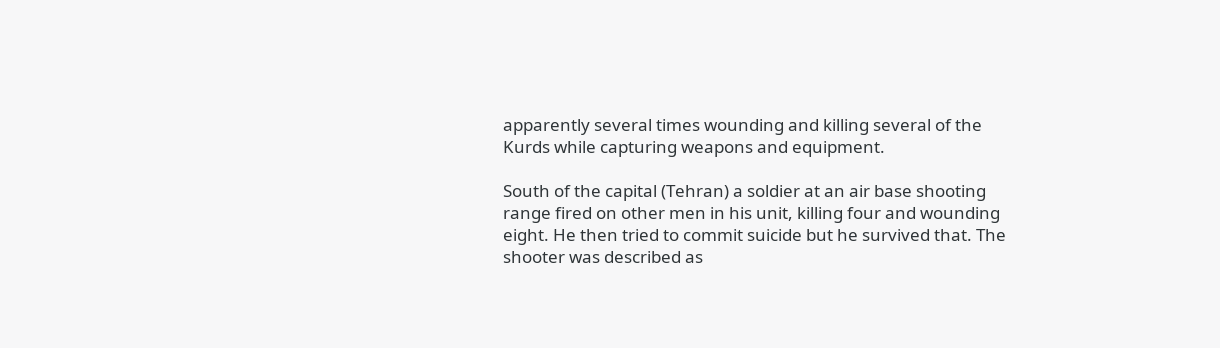apparently several times wounding and killing several of the Kurds while capturing weapons and equipment.

South of the capital (Tehran) a soldier at an air base shooting range fired on other men in his unit, killing four and wounding eight. He then tried to commit suicide but he survived that. The shooter was described as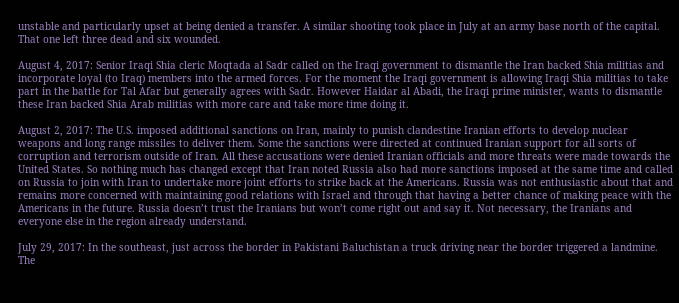unstable and particularly upset at being denied a transfer. A similar shooting took place in July at an army base north of the capital. That one left three dead and six wounded.

August 4, 2017: Senior Iraqi Shia cleric Moqtada al Sadr called on the Iraqi government to dismantle the Iran backed Shia militias and incorporate loyal (to Iraq) members into the armed forces. For the moment the Iraqi government is allowing Iraqi Shia militias to take part in the battle for Tal Afar but generally agrees with Sadr. However Haidar al Abadi, the Iraqi prime minister, wants to dismantle these Iran backed Shia Arab militias with more care and take more time doing it.

August 2, 2017: The U.S. imposed additional sanctions on Iran, mainly to punish clandestine Iranian efforts to develop nuclear weapons and long range missiles to deliver them. Some the sanctions were directed at continued Iranian support for all sorts of corruption and terrorism outside of Iran. All these accusations were denied Iranian officials and more threats were made towards the United States. So nothing much has changed except that Iran noted Russia also had more sanctions imposed at the same time and called on Russia to join with Iran to undertake more joint efforts to strike back at the Americans. Russia was not enthusiastic about that and remains more concerned with maintaining good relations with Israel and through that having a better chance of making peace with the Americans in the future. Russia doesn’t trust the Iranians but won’t come right out and say it. Not necessary, the Iranians and everyone else in the region already understand.

July 29, 2017: In the southeast, just across the border in Pakistani Baluchistan a truck driving near the border triggered a landmine. The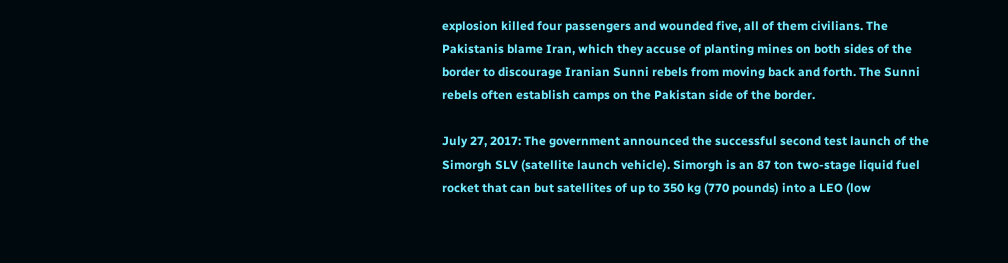explosion killed four passengers and wounded five, all of them civilians. The Pakistanis blame Iran, which they accuse of planting mines on both sides of the border to discourage Iranian Sunni rebels from moving back and forth. The Sunni rebels often establish camps on the Pakistan side of the border.

July 27, 2017: The government announced the successful second test launch of the Simorgh SLV (satellite launch vehicle). Simorgh is an 87 ton two-stage liquid fuel rocket that can but satellites of up to 350 kg (770 pounds) into a LEO (low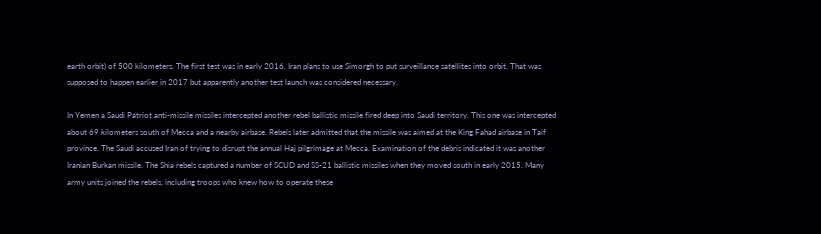earth orbit) of 500 kilometers. The first test was in early 2016. Iran plans to use Simorgh to put surveillance satellites into orbit. That was supposed to happen earlier in 2017 but apparently another test launch was considered necessary.

In Yemen a Saudi Patriot anti-missile missiles intercepted another rebel ballistic missile fired deep into Saudi territory. This one was intercepted about 69 kilometers south of Mecca and a nearby airbase. Rebels later admitted that the missile was aimed at the King Fahad airbase in Taif province. The Saudi accused Iran of trying to disrupt the annual Haj pilgrimage at Mecca. Examination of the debris indicated it was another Iranian Burkan missile. The Shia rebels captured a number of SCUD and SS-21 ballistic missiles when they moved south in early 2015. Many army units joined the rebels, including troops who knew how to operate these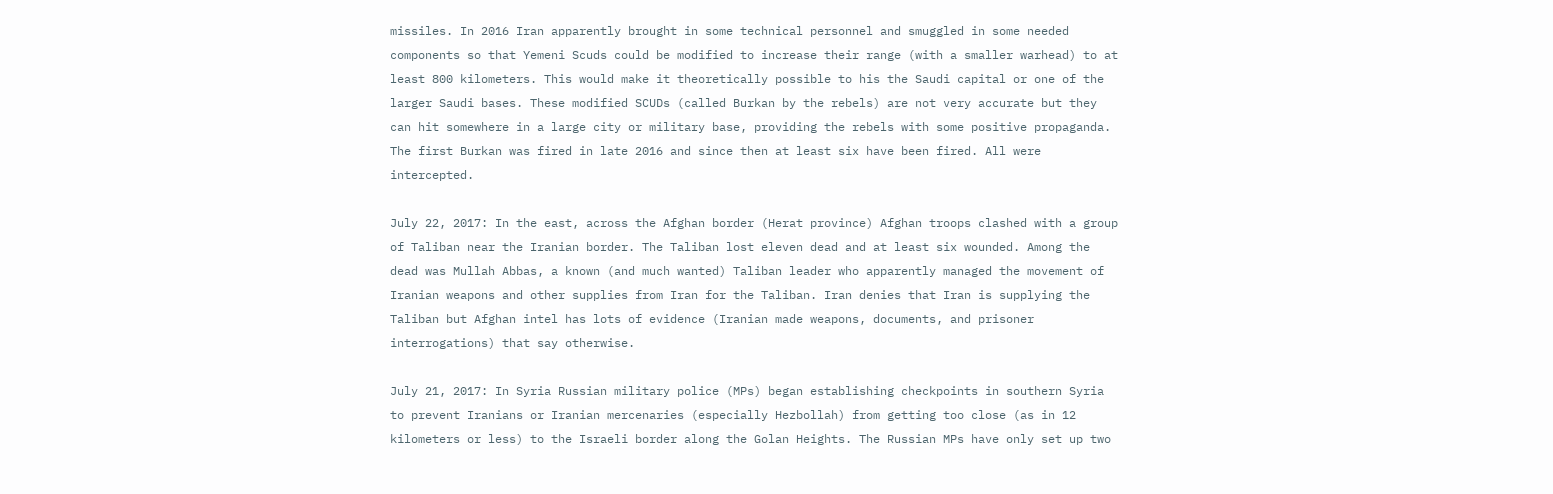missiles. In 2016 Iran apparently brought in some technical personnel and smuggled in some needed components so that Yemeni Scuds could be modified to increase their range (with a smaller warhead) to at least 800 kilometers. This would make it theoretically possible to his the Saudi capital or one of the larger Saudi bases. These modified SCUDs (called Burkan by the rebels) are not very accurate but they can hit somewhere in a large city or military base, providing the rebels with some positive propaganda. The first Burkan was fired in late 2016 and since then at least six have been fired. All were intercepted.

July 22, 2017: In the east, across the Afghan border (Herat province) Afghan troops clashed with a group of Taliban near the Iranian border. The Taliban lost eleven dead and at least six wounded. Among the dead was Mullah Abbas, a known (and much wanted) Taliban leader who apparently managed the movement of Iranian weapons and other supplies from Iran for the Taliban. Iran denies that Iran is supplying the Taliban but Afghan intel has lots of evidence (Iranian made weapons, documents, and prisoner interrogations) that say otherwise.

July 21, 2017: In Syria Russian military police (MPs) began establishing checkpoints in southern Syria to prevent Iranians or Iranian mercenaries (especially Hezbollah) from getting too close (as in 12 kilometers or less) to the Israeli border along the Golan Heights. The Russian MPs have only set up two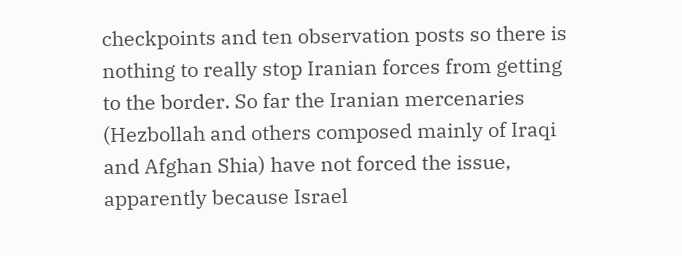checkpoints and ten observation posts so there is nothing to really stop Iranian forces from getting to the border. So far the Iranian mercenaries (Hezbollah and others composed mainly of Iraqi and Afghan Shia) have not forced the issue, apparently because Israel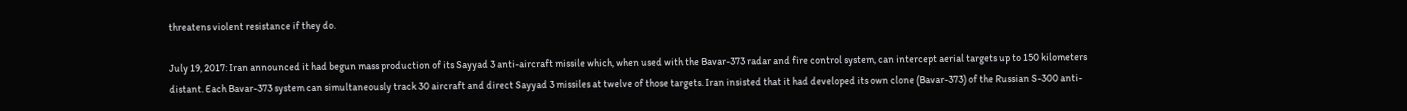threatens violent resistance if they do.

July 19, 2017: Iran announced it had begun mass production of its Sayyad 3 anti-aircraft missile which, when used with the Bavar-373 radar and fire control system, can intercept aerial targets up to 150 kilometers distant. Each Bavar-373 system can simultaneously track 30 aircraft and direct Sayyad 3 missiles at twelve of those targets. Iran insisted that it had developed its own clone (Bavar-373) of the Russian S-300 anti-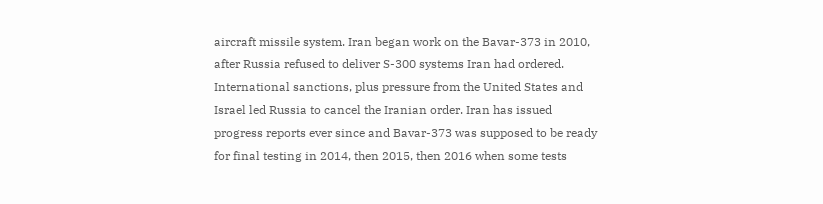aircraft missile system. Iran began work on the Bavar-373 in 2010, after Russia refused to deliver S-300 systems Iran had ordered. International sanctions, plus pressure from the United States and Israel led Russia to cancel the Iranian order. Iran has issued progress reports ever since and Bavar-373 was supposed to be ready for final testing in 2014, then 2015, then 2016 when some tests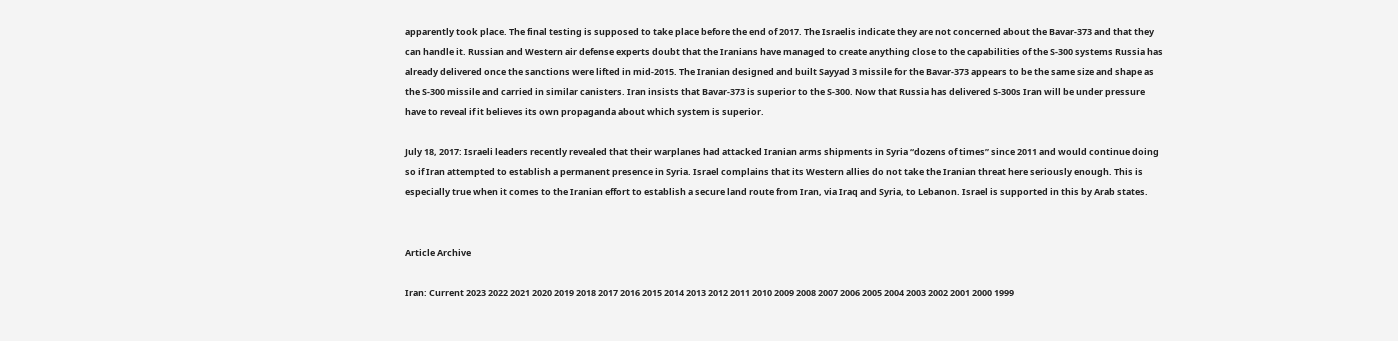apparently took place. The final testing is supposed to take place before the end of 2017. The Israelis indicate they are not concerned about the Bavar-373 and that they can handle it. Russian and Western air defense experts doubt that the Iranians have managed to create anything close to the capabilities of the S-300 systems Russia has already delivered once the sanctions were lifted in mid-2015. The Iranian designed and built Sayyad 3 missile for the Bavar-373 appears to be the same size and shape as the S-300 missile and carried in similar canisters. Iran insists that Bavar-373 is superior to the S-300. Now that Russia has delivered S-300s Iran will be under pressure have to reveal if it believes its own propaganda about which system is superior.

July 18, 2017: Israeli leaders recently revealed that their warplanes had attacked Iranian arms shipments in Syria “dozens of times” since 2011 and would continue doing so if Iran attempted to establish a permanent presence in Syria. Israel complains that its Western allies do not take the Iranian threat here seriously enough. This is especially true when it comes to the Iranian effort to establish a secure land route from Iran, via Iraq and Syria, to Lebanon. Israel is supported in this by Arab states.


Article Archive

Iran: Current 2023 2022 2021 2020 2019 2018 2017 2016 2015 2014 2013 2012 2011 2010 2009 2008 2007 2006 2005 2004 2003 2002 2001 2000 1999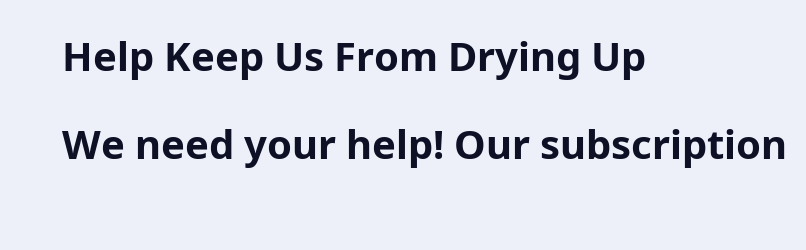Help Keep Us From Drying Up

We need your help! Our subscription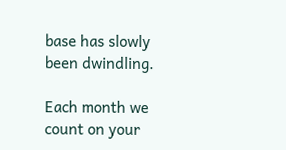base has slowly been dwindling.

Each month we count on your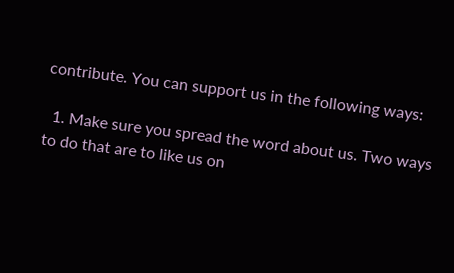contribute. You can support us in the following ways:

  1. Make sure you spread the word about us. Two ways to do that are to like us on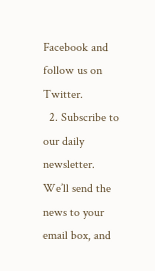Facebook and follow us on Twitter.
  2. Subscribe to our daily newsletter. We’ll send the news to your email box, and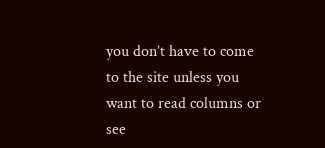you don’t have to come to the site unless you want to read columns or see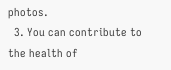photos.
  3. You can contribute to the health of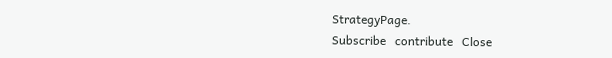StrategyPage.
Subscribe   contribute   Close